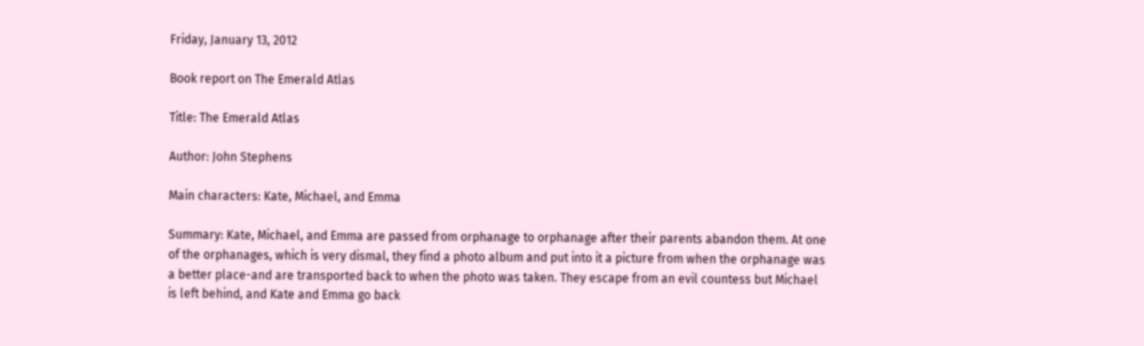Friday, January 13, 2012

Book report on The Emerald Atlas

Title: The Emerald Atlas

Author: John Stephens

Main characters: Kate, Michael, and Emma

Summary: Kate, Michael, and Emma are passed from orphanage to orphanage after their parents abandon them. At one of the orphanages, which is very dismal, they find a photo album and put into it a picture from when the orphanage was a better place-and are transported back to when the photo was taken. They escape from an evil countess but Michael is left behind, and Kate and Emma go back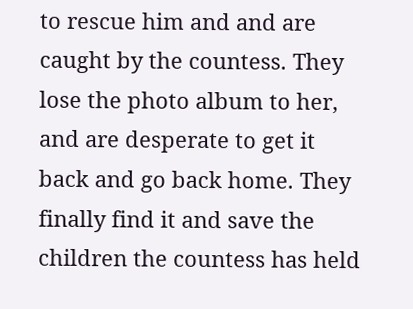to rescue him and and are caught by the countess. They lose the photo album to her, and are desperate to get it back and go back home. They finally find it and save the children the countess has held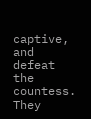captive, and defeat the countess. They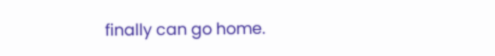finally can go home.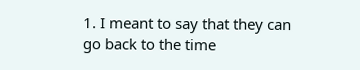1. I meant to say that they can go back to the time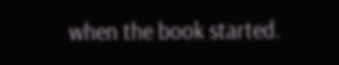when the book started.